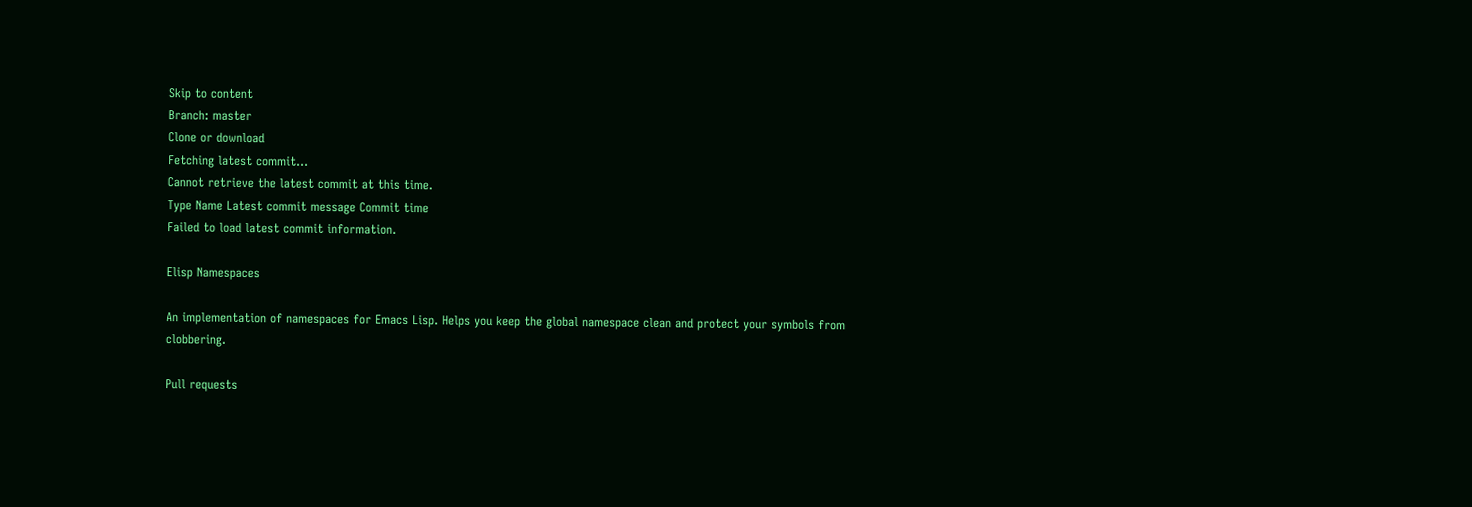Skip to content
Branch: master
Clone or download
Fetching latest commit…
Cannot retrieve the latest commit at this time.
Type Name Latest commit message Commit time
Failed to load latest commit information.

Elisp Namespaces

An implementation of namespaces for Emacs Lisp. Helps you keep the global namespace clean and protect your symbols from clobbering.

Pull requests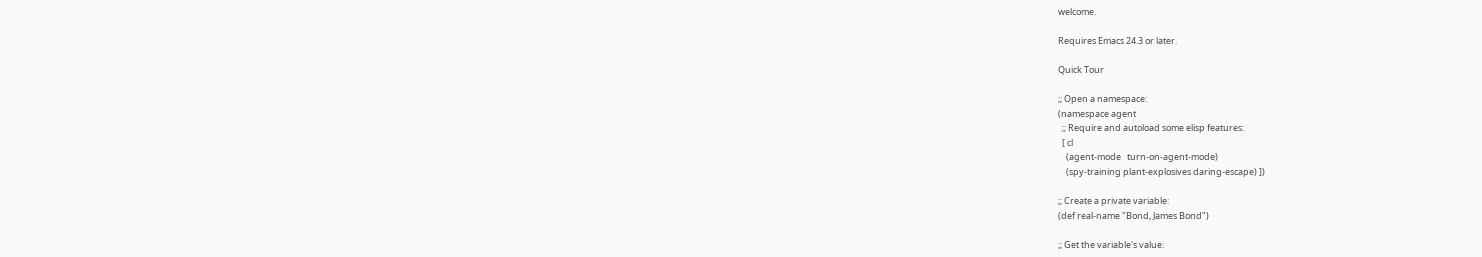welcome.

Requires Emacs 24.3 or later.

Quick Tour

;; Open a namespace:
(namespace agent
  ;; Require and autoload some elisp features:
  [ cl
    (agent-mode   turn-on-agent-mode)
    (spy-training plant-explosives daring-escape) ])

;; Create a private variable:
(def real-name "Bond, James Bond")

;; Get the variable's value: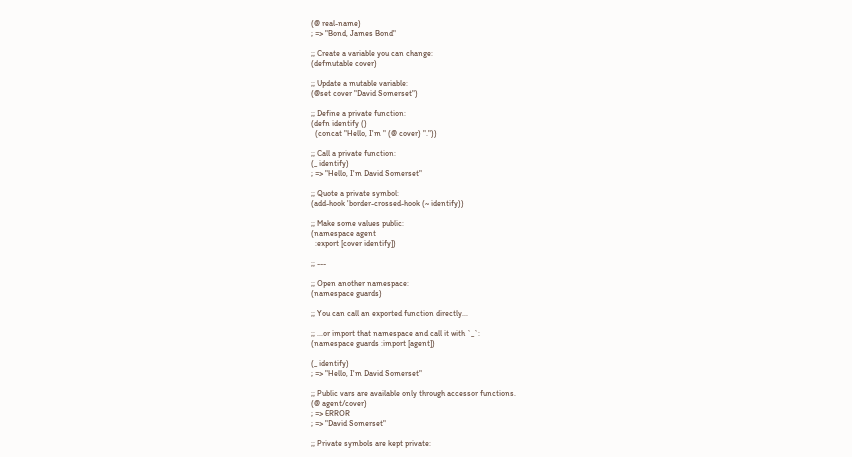(@ real-name)
; => "Bond, James Bond"

;; Create a variable you can change:
(defmutable cover)

;; Update a mutable variable:
(@set cover "David Somerset")

;; Define a private function:
(defn identify ()
  (concat "Hello, I'm " (@ cover) "."))

;; Call a private function:
(_ identify)
; => "Hello, I'm David Somerset"

;; Quote a private symbol:
(add-hook 'border-crossed-hook (~ identify))

;; Make some values public:
(namespace agent
  :export [cover identify])

;; ---

;; Open another namespace:
(namespace guards)

;; You can call an exported function directly...

;; ...or import that namespace and call it with `_`:
(namespace guards :import [agent])

(_ identify)
; => "Hello, I'm David Somerset"

;; Public vars are available only through accessor functions.
(@ agent/cover)
; => ERROR
; => "David Somerset"

;; Private symbols are kept private: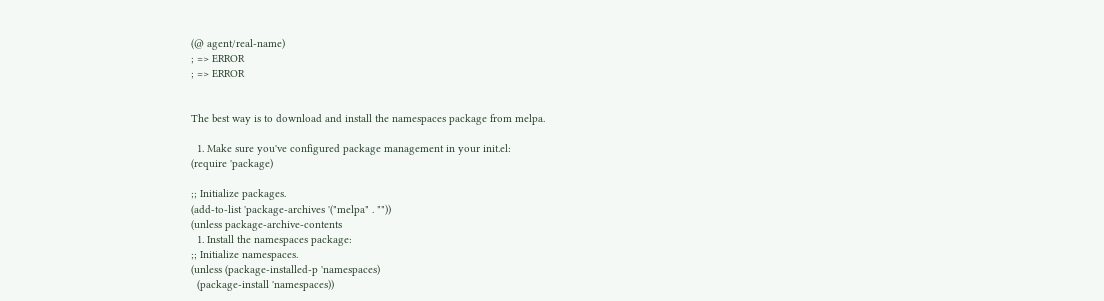(@ agent/real-name)
; => ERROR
; => ERROR


The best way is to download and install the namespaces package from melpa.

  1. Make sure you've configured package management in your init.el:
(require 'package)

;; Initialize packages.
(add-to-list 'package-archives '("melpa" . ""))
(unless package-archive-contents
  1. Install the namespaces package:
;; Initialize namespaces.
(unless (package-installed-p 'namespaces)
  (package-install 'namespaces))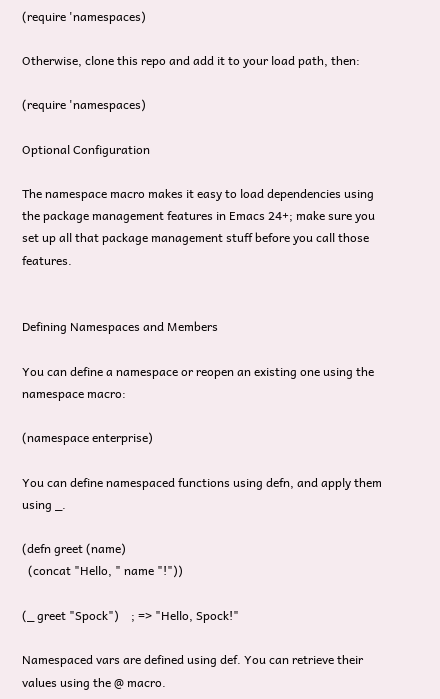(require 'namespaces)

Otherwise, clone this repo and add it to your load path, then:

(require 'namespaces)

Optional Configuration

The namespace macro makes it easy to load dependencies using the package management features in Emacs 24+; make sure you set up all that package management stuff before you call those features.


Defining Namespaces and Members

You can define a namespace or reopen an existing one using the namespace macro:

(namespace enterprise)

You can define namespaced functions using defn, and apply them using _.

(defn greet (name)
  (concat "Hello, " name "!"))

(_ greet "Spock")    ; => "Hello, Spock!"

Namespaced vars are defined using def. You can retrieve their values using the @ macro.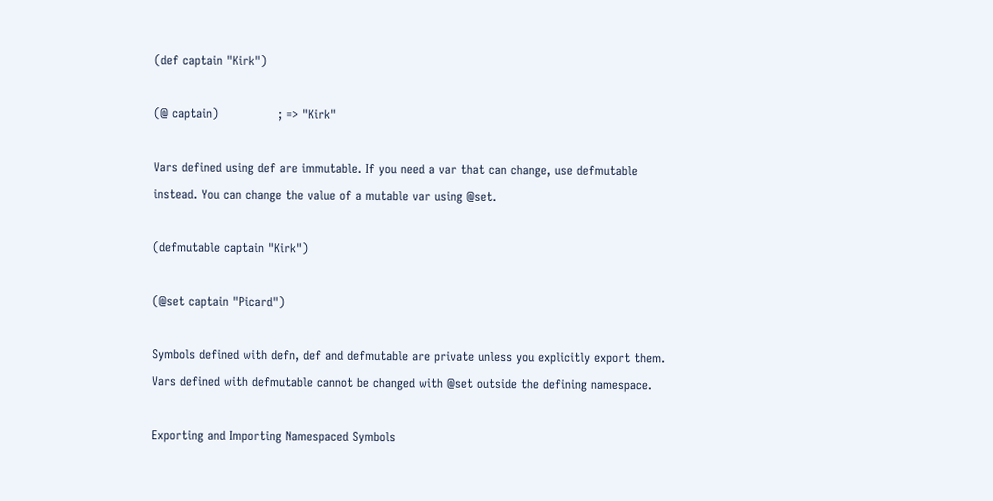(def captain "Kirk")

(@ captain)               ; => "Kirk"

Vars defined using def are immutable. If you need a var that can change, use defmutable instead. You can change the value of a mutable var using @set.

(defmutable captain "Kirk")

(@set captain "Picard")

Symbols defined with defn, def and defmutable are private unless you explicitly export them. Vars defined with defmutable cannot be changed with @set outside the defining namespace.

Exporting and Importing Namespaced Symbols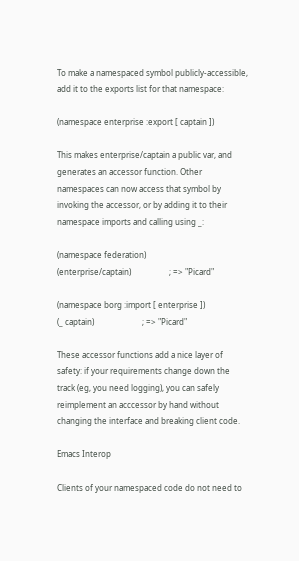To make a namespaced symbol publicly-accessible, add it to the exports list for that namespace:

(namespace enterprise :export [ captain ])

This makes enterprise/captain a public var, and generates an accessor function. Other namespaces can now access that symbol by invoking the accessor, or by adding it to their namespace imports and calling using _:

(namespace federation)
(enterprise/captain)                   ; => "Picard"

(namespace borg :import [ enterprise ])
(_ captain)                        ; => "Picard"

These accessor functions add a nice layer of safety: if your requirements change down the track (eg, you need logging), you can safely reimplement an acccessor by hand without changing the interface and breaking client code.

Emacs Interop

Clients of your namespaced code do not need to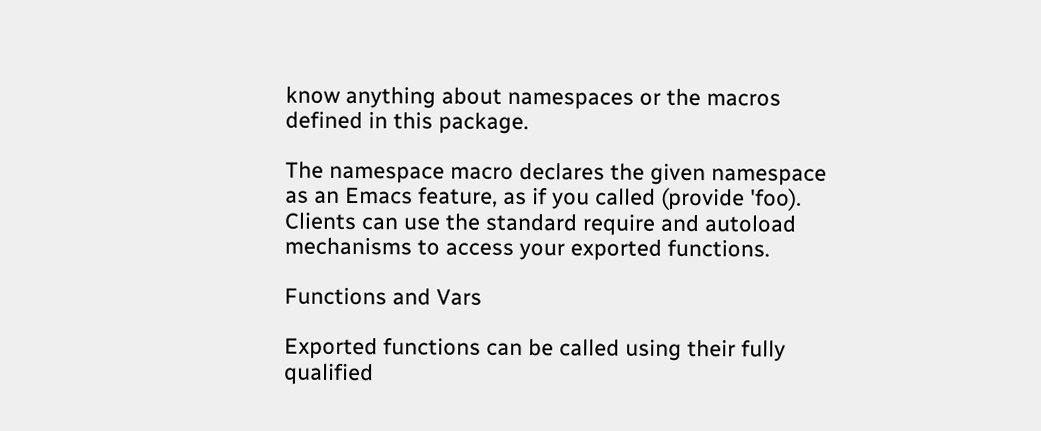know anything about namespaces or the macros defined in this package.

The namespace macro declares the given namespace as an Emacs feature, as if you called (provide 'foo). Clients can use the standard require and autoload mechanisms to access your exported functions.

Functions and Vars

Exported functions can be called using their fully qualified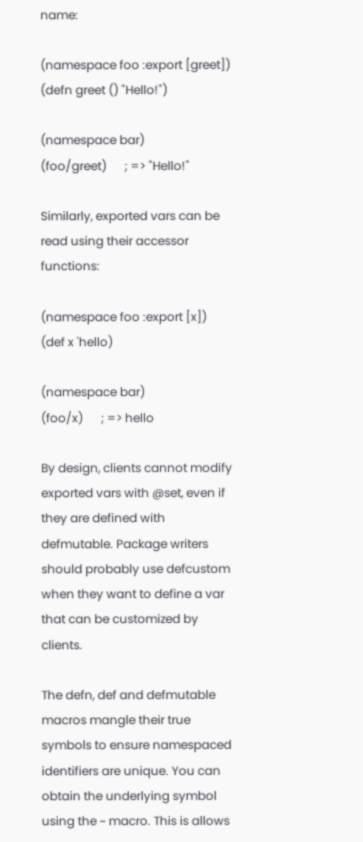name:

(namespace foo :export [greet])
(defn greet () "Hello!")

(namespace bar)
(foo/greet)      ; => "Hello!"

Similarly, exported vars can be read using their accessor functions:

(namespace foo :export [x])
(def x 'hello)

(namespace bar)
(foo/x)      ; => hello

By design, clients cannot modify exported vars with @set, even if they are defined with defmutable. Package writers should probably use defcustom when they want to define a var that can be customized by clients.

The defn, def and defmutable macros mangle their true symbols to ensure namespaced identifiers are unique. You can obtain the underlying symbol using the ~ macro. This is allows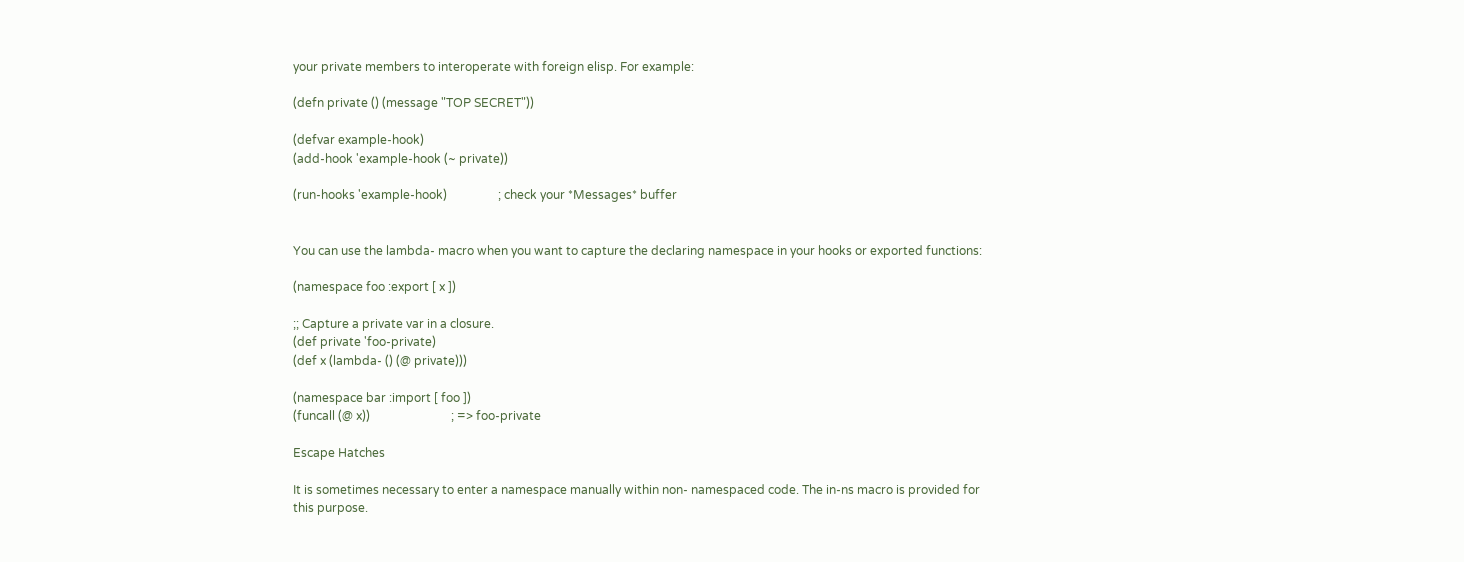your private members to interoperate with foreign elisp. For example:

(defn private () (message "TOP SECRET"))

(defvar example-hook)
(add-hook 'example-hook (~ private))

(run-hooks 'example-hook)                 ; check your *Messages* buffer


You can use the lambda- macro when you want to capture the declaring namespace in your hooks or exported functions:

(namespace foo :export [ x ])

;; Capture a private var in a closure.
(def private 'foo-private)
(def x (lambda- () (@ private)))

(namespace bar :import [ foo ])
(funcall (@ x))                           ; => foo-private

Escape Hatches

It is sometimes necessary to enter a namespace manually within non- namespaced code. The in-ns macro is provided for this purpose.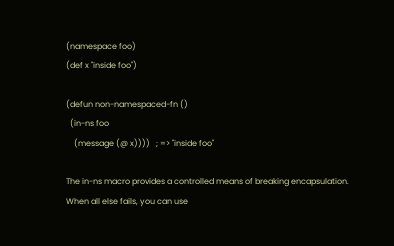(namespace foo)
(def x "inside foo")

(defun non-namespaced-fn ()
  (in-ns foo
    (message (@ x))))   ; => "inside foo"

The in-ns macro provides a controlled means of breaking encapsulation. When all else fails, you can use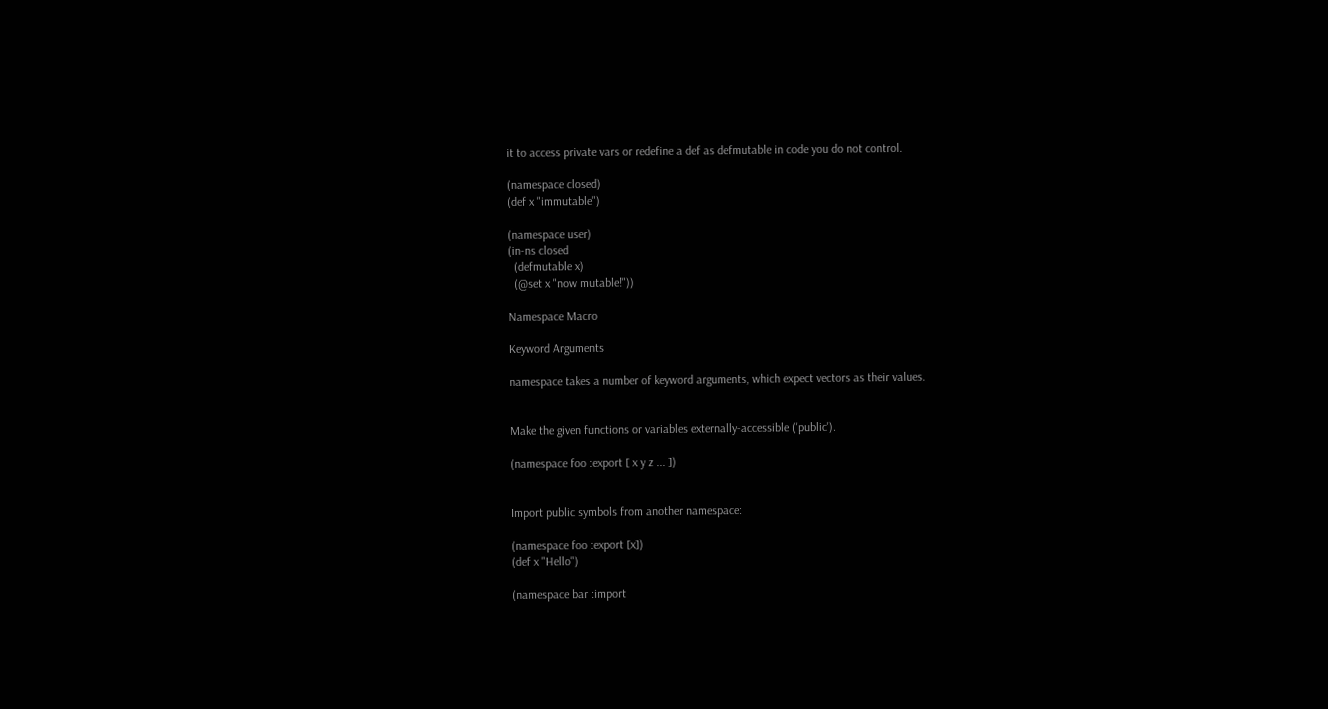it to access private vars or redefine a def as defmutable in code you do not control.

(namespace closed)
(def x "immutable")

(namespace user)
(in-ns closed
  (defmutable x)
  (@set x "now mutable!"))

Namespace Macro

Keyword Arguments

namespace takes a number of keyword arguments, which expect vectors as their values.


Make the given functions or variables externally-accessible ('public').

(namespace foo :export [ x y z ... ])


Import public symbols from another namespace:

(namespace foo :export [x])
(def x "Hello")

(namespace bar :import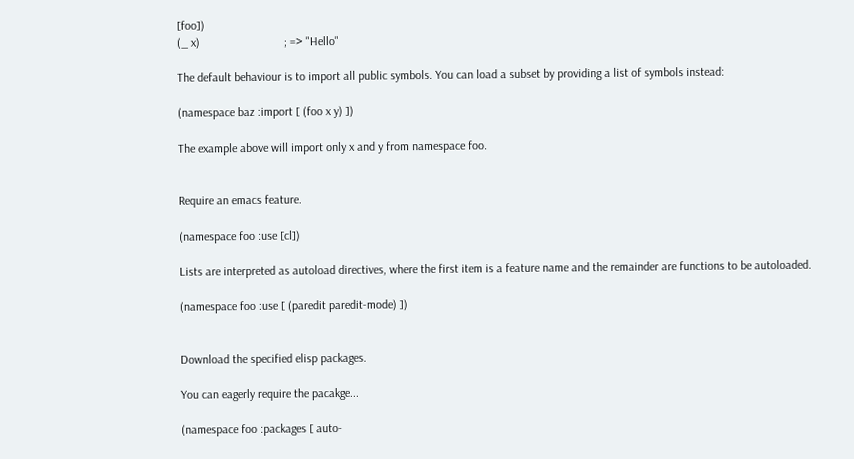[foo])
(_ x)                            ; => "Hello"

The default behaviour is to import all public symbols. You can load a subset by providing a list of symbols instead:

(namespace baz :import [ (foo x y) ])

The example above will import only x and y from namespace foo.


Require an emacs feature.

(namespace foo :use [cl])

Lists are interpreted as autoload directives, where the first item is a feature name and the remainder are functions to be autoloaded.

(namespace foo :use [ (paredit paredit-mode) ])


Download the specified elisp packages.

You can eagerly require the pacakge...

(namespace foo :packages [ auto-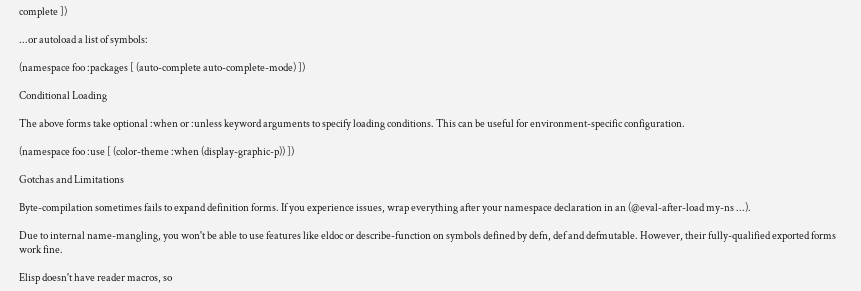complete ])

...or autoload a list of symbols:

(namespace foo :packages [ (auto-complete auto-complete-mode) ])

Conditional Loading

The above forms take optional :when or :unless keyword arguments to specify loading conditions. This can be useful for environment-specific configuration.

(namespace foo :use [ (color-theme :when (display-graphic-p)) ])

Gotchas and Limitations

Byte-compilation sometimes fails to expand definition forms. If you experience issues, wrap everything after your namespace declaration in an (@eval-after-load my-ns ...).

Due to internal name-mangling, you won't be able to use features like eldoc or describe-function on symbols defined by defn, def and defmutable. However, their fully-qualified exported forms work fine.

Elisp doesn't have reader macros, so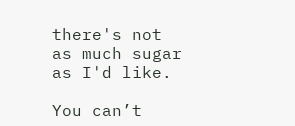there's not as much sugar as I'd like.

You can’t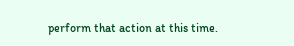perform that action at this time.